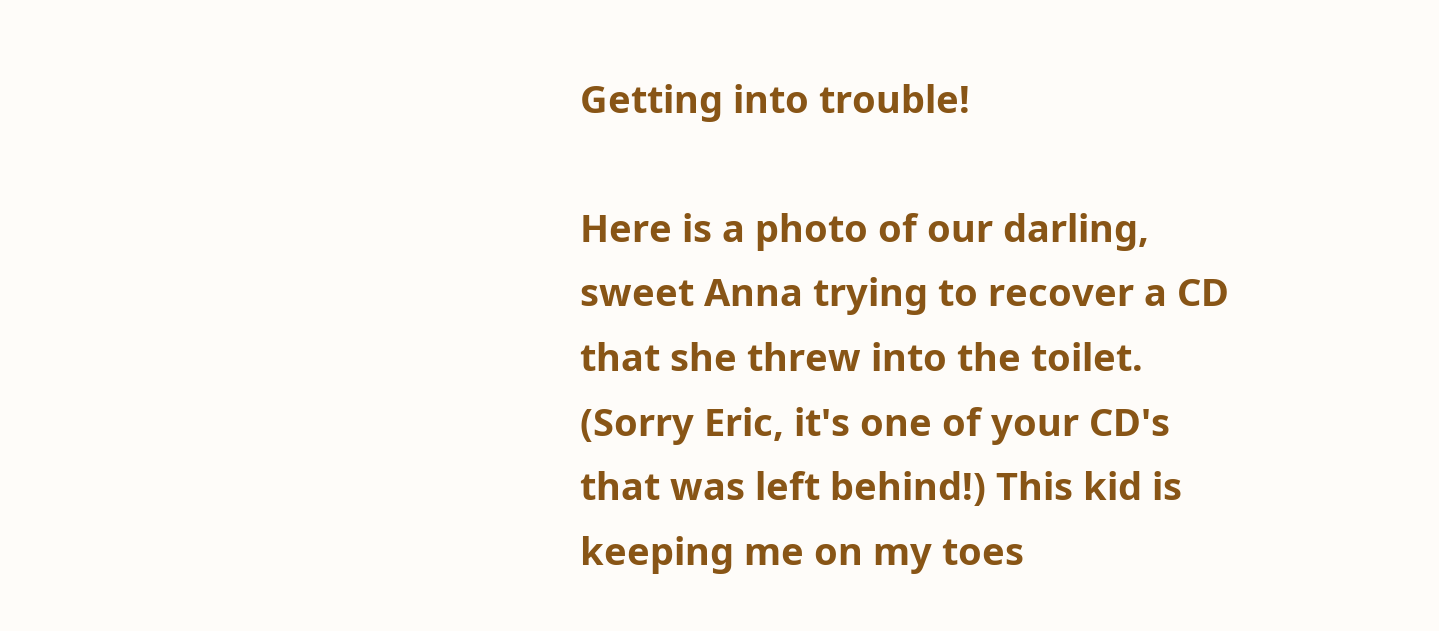Getting into trouble!

Here is a photo of our darling, sweet Anna trying to recover a CD that she threw into the toilet. (Sorry Eric, it's one of your CD's that was left behind!) This kid is keeping me on my toes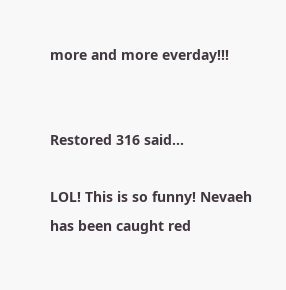more and more everday!!!


Restored 316 said...

LOL! This is so funny! Nevaeh has been caught red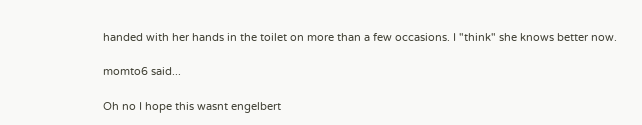handed with her hands in the toilet on more than a few occasions. I "think" she knows better now.

momto6 said...

Oh no I hope this wasnt engelbert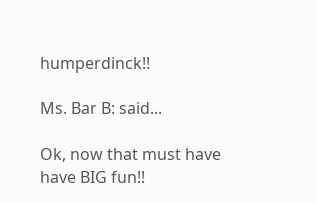humperdinck!!

Ms. Bar B: said...

Ok, now that must have have BIG fun!!